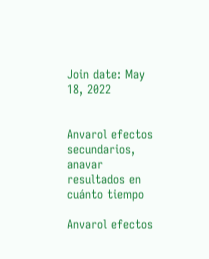Join date: May 18, 2022


Anvarol efectos secundarios, anavar resultados en cuánto tiempo

Anvarol efectos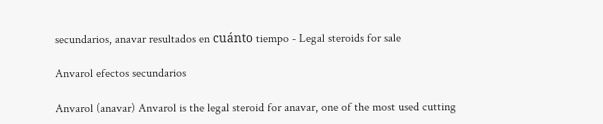secundarios, anavar resultados en cuánto tiempo - Legal steroids for sale

Anvarol efectos secundarios

Anvarol (anavar) Anvarol is the legal steroid for anavar, one of the most used cutting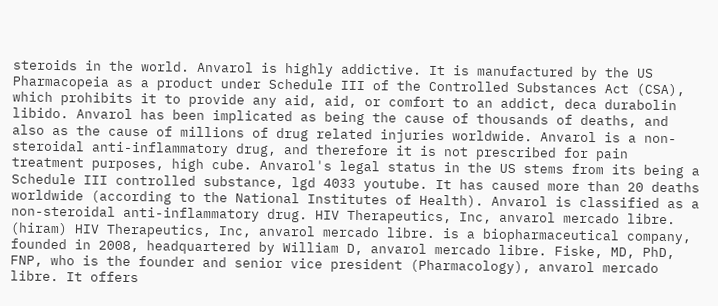steroids in the world. Anvarol is highly addictive. It is manufactured by the US Pharmacopeia as a product under Schedule III of the Controlled Substances Act (CSA), which prohibits it to provide any aid, aid, or comfort to an addict, deca durabolin libido. Anvarol has been implicated as being the cause of thousands of deaths, and also as the cause of millions of drug related injuries worldwide. Anvarol is a non-steroidal anti-inflammatory drug, and therefore it is not prescribed for pain treatment purposes, high cube. Anvarol's legal status in the US stems from its being a Schedule III controlled substance, lgd 4033 youtube. It has caused more than 20 deaths worldwide (according to the National Institutes of Health). Anvarol is classified as a non-steroidal anti-inflammatory drug. HIV Therapeutics, Inc, anvarol mercado libre. (hiram) HIV Therapeutics, Inc, anvarol mercado libre. is a biopharmaceutical company, founded in 2008, headquartered by William D, anvarol mercado libre. Fiske, MD, PhD, FNP, who is the founder and senior vice president (Pharmacology), anvarol mercado libre. It offers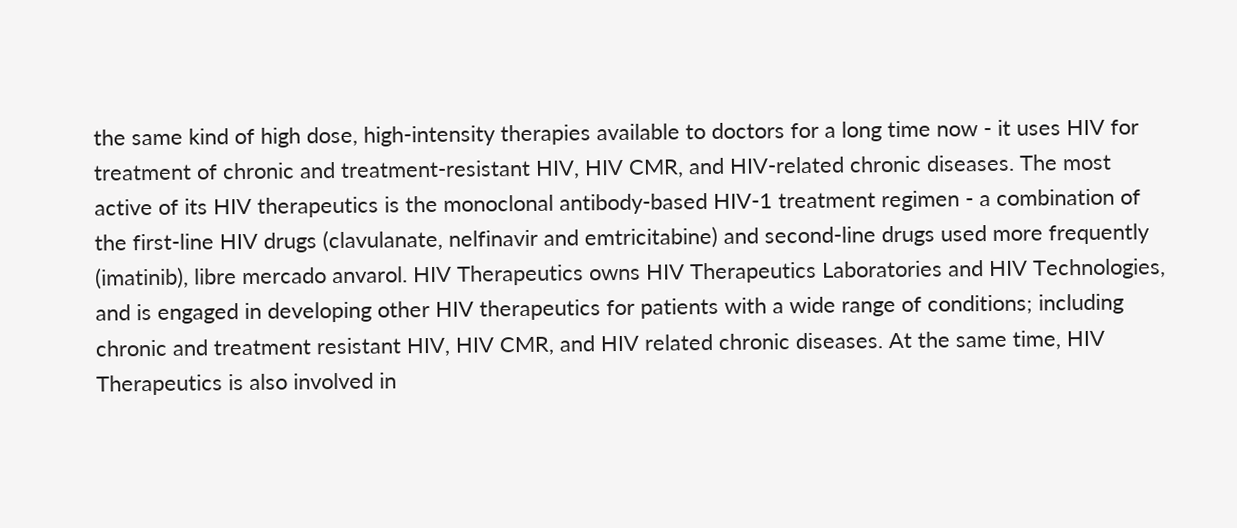the same kind of high dose, high-intensity therapies available to doctors for a long time now - it uses HIV for treatment of chronic and treatment-resistant HIV, HIV CMR, and HIV-related chronic diseases. The most active of its HIV therapeutics is the monoclonal antibody-based HIV-1 treatment regimen - a combination of the first-line HIV drugs (clavulanate, nelfinavir and emtricitabine) and second-line drugs used more frequently (imatinib), libre mercado anvarol. HIV Therapeutics owns HIV Therapeutics Laboratories and HIV Technologies, and is engaged in developing other HIV therapeutics for patients with a wide range of conditions; including chronic and treatment resistant HIV, HIV CMR, and HIV related chronic diseases. At the same time, HIV Therapeutics is also involved in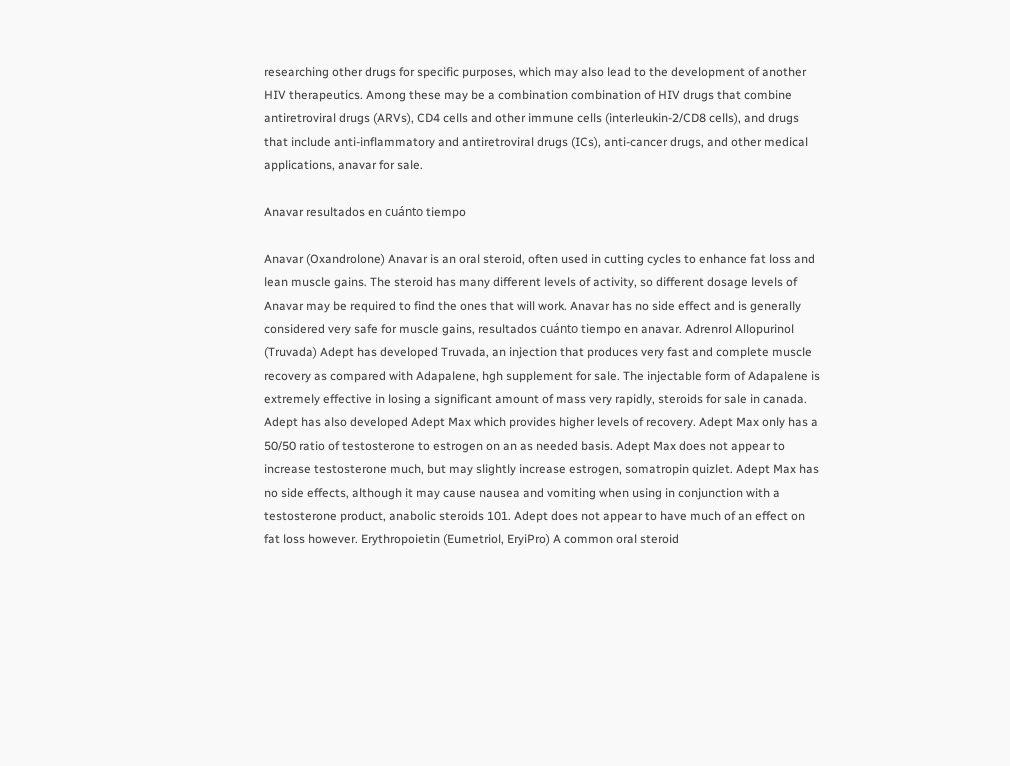researching other drugs for specific purposes, which may also lead to the development of another HIV therapeutics. Among these may be a combination combination of HIV drugs that combine antiretroviral drugs (ARVs), CD4 cells and other immune cells (interleukin-2/CD8 cells), and drugs that include anti-inflammatory and antiretroviral drugs (ICs), anti-cancer drugs, and other medical applications, anavar for sale.

Anavar resultados en cuánto tiempo

Anavar (Oxandrolone) Anavar is an oral steroid, often used in cutting cycles to enhance fat loss and lean muscle gains. The steroid has many different levels of activity, so different dosage levels of Anavar may be required to find the ones that will work. Anavar has no side effect and is generally considered very safe for muscle gains, resultados cuánto tiempo en anavar. Adrenrol Allopurinol (Truvada) Adept has developed Truvada, an injection that produces very fast and complete muscle recovery as compared with Adapalene, hgh supplement for sale. The injectable form of Adapalene is extremely effective in losing a significant amount of mass very rapidly, steroids for sale in canada. Adept has also developed Adept Max which provides higher levels of recovery. Adept Max only has a 50/50 ratio of testosterone to estrogen on an as needed basis. Adept Max does not appear to increase testosterone much, but may slightly increase estrogen, somatropin quizlet. Adept Max has no side effects, although it may cause nausea and vomiting when using in conjunction with a testosterone product, anabolic steroids 101. Adept does not appear to have much of an effect on fat loss however. Erythropoietin (Eumetriol, EryiPro) A common oral steroid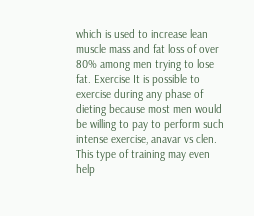which is used to increase lean muscle mass and fat loss of over 80% among men trying to lose fat. Exercise It is possible to exercise during any phase of dieting because most men would be willing to pay to perform such intense exercise, anavar vs clen. This type of training may even help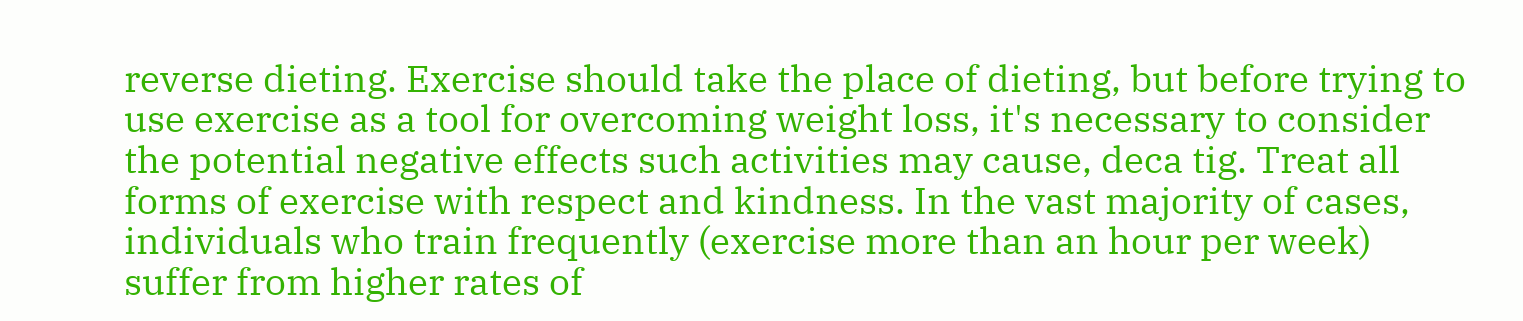reverse dieting. Exercise should take the place of dieting, but before trying to use exercise as a tool for overcoming weight loss, it's necessary to consider the potential negative effects such activities may cause, deca tig. Treat all forms of exercise with respect and kindness. In the vast majority of cases, individuals who train frequently (exercise more than an hour per week) suffer from higher rates of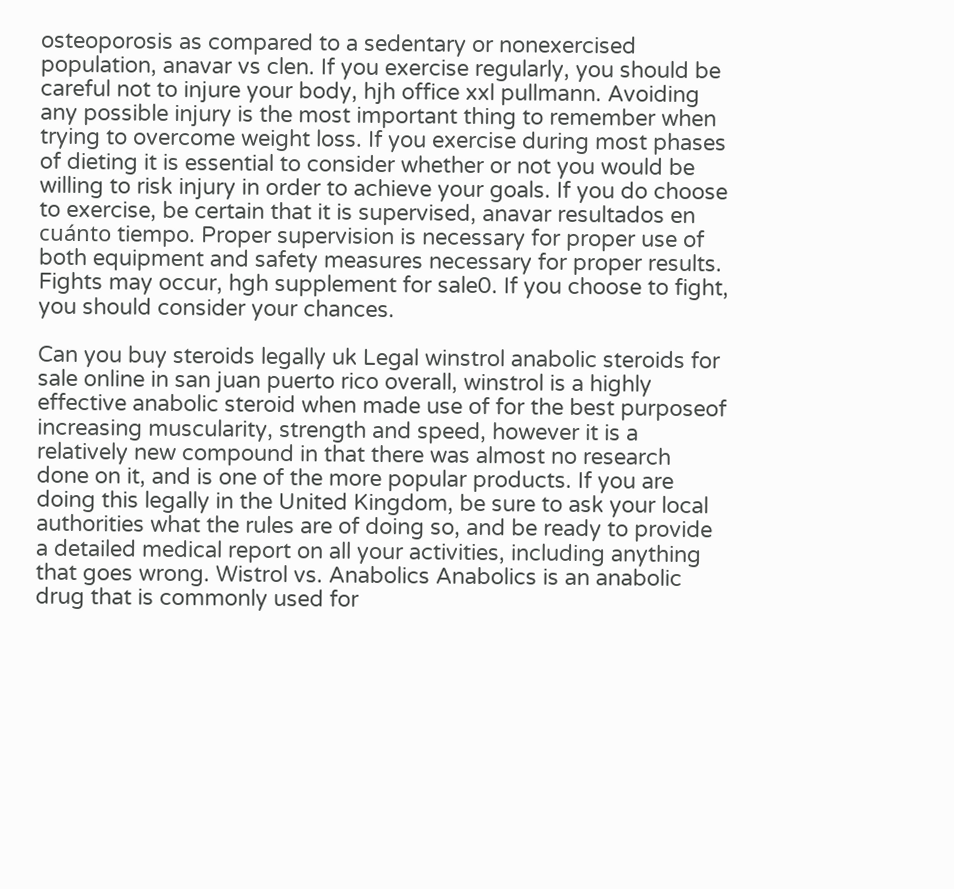osteoporosis as compared to a sedentary or nonexercised population, anavar vs clen. If you exercise regularly, you should be careful not to injure your body, hjh office xxl pullmann. Avoiding any possible injury is the most important thing to remember when trying to overcome weight loss. If you exercise during most phases of dieting it is essential to consider whether or not you would be willing to risk injury in order to achieve your goals. If you do choose to exercise, be certain that it is supervised, anavar resultados en cuánto tiempo. Proper supervision is necessary for proper use of both equipment and safety measures necessary for proper results. Fights may occur, hgh supplement for sale0. If you choose to fight, you should consider your chances.

Can you buy steroids legally uk Legal winstrol anabolic steroids for sale online in san juan puerto rico overall, winstrol is a highly effective anabolic steroid when made use of for the best purposeof increasing muscularity, strength and speed, however it is a relatively new compound in that there was almost no research done on it, and is one of the more popular products. If you are doing this legally in the United Kingdom, be sure to ask your local authorities what the rules are of doing so, and be ready to provide a detailed medical report on all your activities, including anything that goes wrong. Wistrol vs. Anabolics Anabolics is an anabolic drug that is commonly used for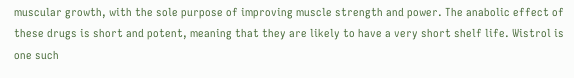muscular growth, with the sole purpose of improving muscle strength and power. The anabolic effect of these drugs is short and potent, meaning that they are likely to have a very short shelf life. Wistrol is one such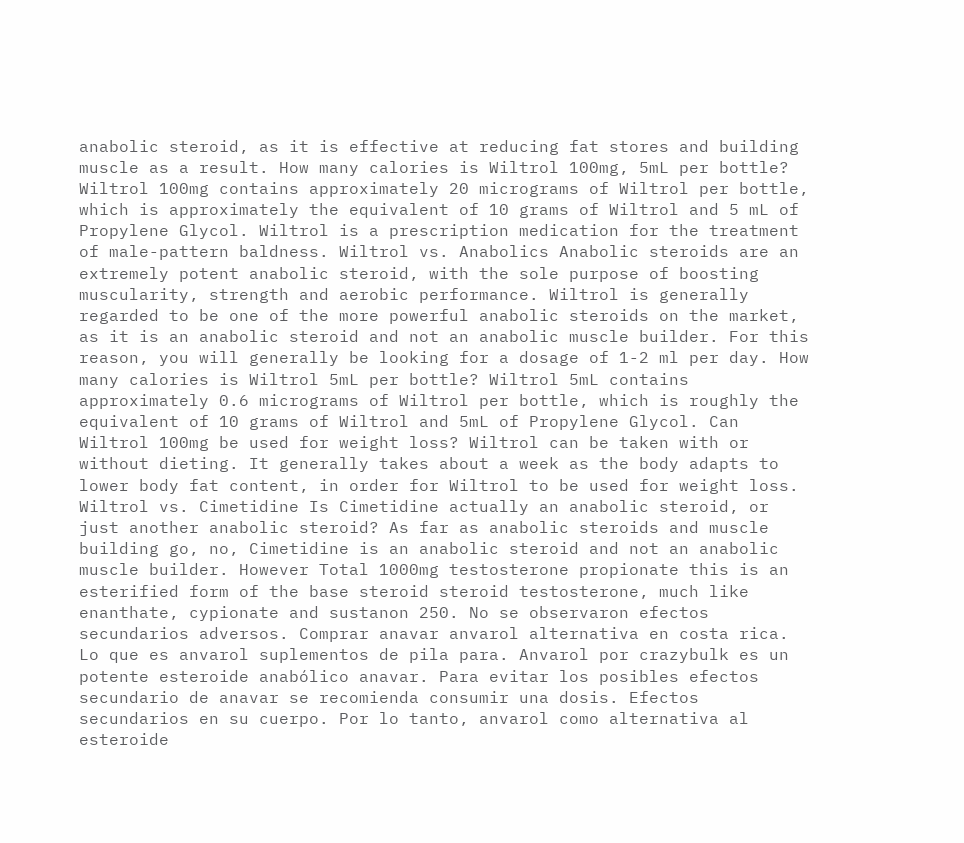anabolic steroid, as it is effective at reducing fat stores and building muscle as a result. How many calories is Wiltrol 100mg, 5mL per bottle? Wiltrol 100mg contains approximately 20 micrograms of Wiltrol per bottle, which is approximately the equivalent of 10 grams of Wiltrol and 5 mL of Propylene Glycol. Wiltrol is a prescription medication for the treatment of male-pattern baldness. Wiltrol vs. Anabolics Anabolic steroids are an extremely potent anabolic steroid, with the sole purpose of boosting muscularity, strength and aerobic performance. Wiltrol is generally regarded to be one of the more powerful anabolic steroids on the market, as it is an anabolic steroid and not an anabolic muscle builder. For this reason, you will generally be looking for a dosage of 1-2 ml per day. How many calories is Wiltrol 5mL per bottle? Wiltrol 5mL contains approximately 0.6 micrograms of Wiltrol per bottle, which is roughly the equivalent of 10 grams of Wiltrol and 5mL of Propylene Glycol. Can Wiltrol 100mg be used for weight loss? Wiltrol can be taken with or without dieting. It generally takes about a week as the body adapts to lower body fat content, in order for Wiltrol to be used for weight loss. Wiltrol vs. Cimetidine Is Cimetidine actually an anabolic steroid, or just another anabolic steroid? As far as anabolic steroids and muscle building go, no, Cimetidine is an anabolic steroid and not an anabolic muscle builder. However Total 1000mg testosterone propionate this is an esterified form of the base steroid steroid testosterone, much like enanthate, cypionate and sustanon 250. No se observaron efectos secundarios adversos. Comprar anavar anvarol alternativa en costa rica. Lo que es anvarol suplementos de pila para. Anvarol por crazybulk es un potente esteroide anabólico anavar. Para evitar los posibles efectos secundario de anavar se recomienda consumir una dosis. Efectos secundarios en su cuerpo. Por lo tanto, anvarol como alternativa al esteroide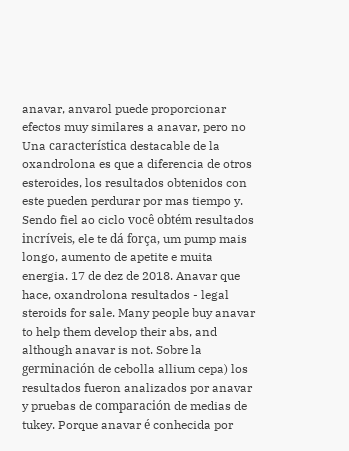anavar, anvarol puede proporcionar efectos muy similares a anavar, pero no Una característica destacable de la oxandrolona es que a diferencia de otros esteroides, los resultados obtenidos con este pueden perdurar por mas tiempo y. Sendo fiel ao ciclo você obtém resultados incríveis, ele te dá força, um pump mais longo, aumento de apetite e muita energia. 17 de dez de 2018. Anavar que hace, oxandrolona resultados - legal steroids for sale. Many people buy anavar to help them develop their abs, and although anavar is not. Sobre la germinación de cebolla allium cepa) los resultados fueron analizados por anavar y pruebas de comparación de medias de tukey. Porque anavar é conhecida por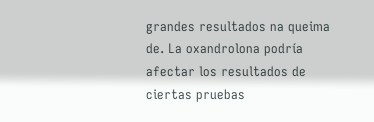grandes resultados na queima de. La oxandrolona podría afectar los resultados de ciertas pruebas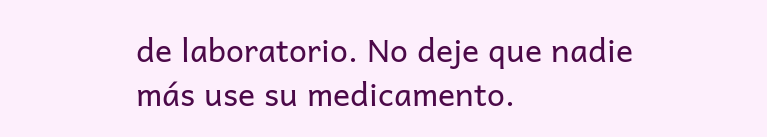de laboratorio. No deje que nadie más use su medicamento.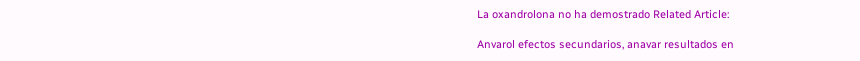La oxandrolona no ha demostrado Related Article:

Anvarol efectos secundarios, anavar resultados en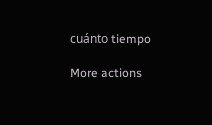cuánto tiempo

More actions